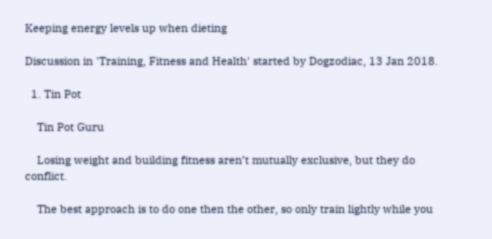Keeping energy levels up when dieting

Discussion in 'Training, Fitness and Health' started by Dogzodiac, 13 Jan 2018.

  1. Tin Pot

    Tin Pot Guru

    Losing weight and building fitness aren’t mutually exclusive, but they do conflict.

    The best approach is to do one then the other, so only train lightly while you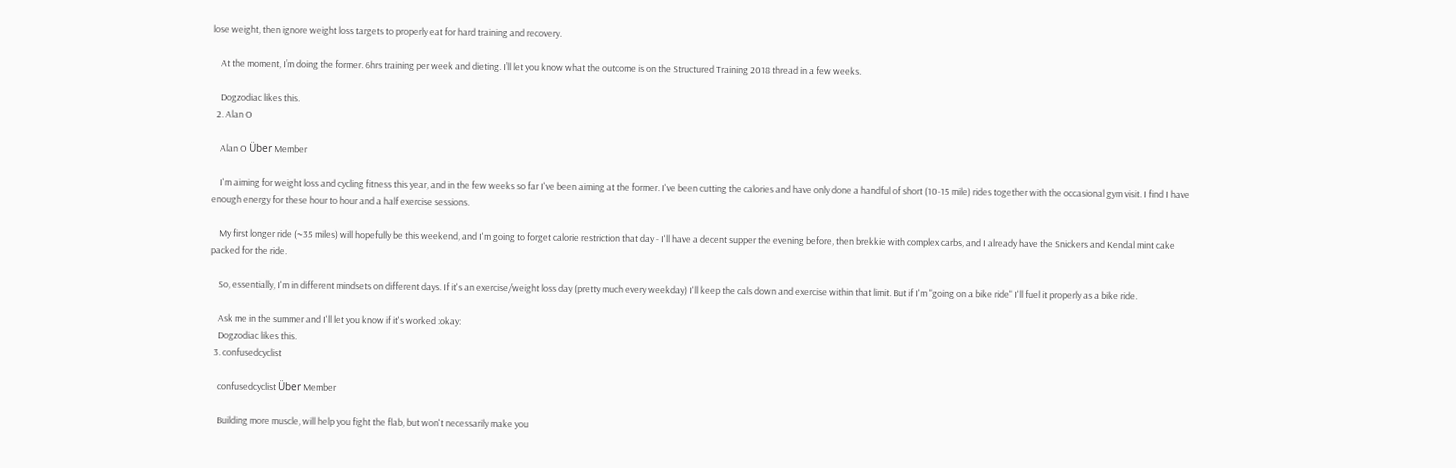lose weight, then ignore weight loss targets to properly eat for hard training and recovery.

    At the moment, I’m doing the former. 6hrs training per week and dieting. I’ll let you know what the outcome is on the Structured Training 2018 thread in a few weeks.

    Dogzodiac likes this.
  2. Alan O

    Alan O Über Member

    I'm aiming for weight loss and cycling fitness this year, and in the few weeks so far I've been aiming at the former. I've been cutting the calories and have only done a handful of short (10-15 mile) rides together with the occasional gym visit. I find I have enough energy for these hour to hour and a half exercise sessions.

    My first longer ride (~35 miles) will hopefully be this weekend, and I'm going to forget calorie restriction that day - I'll have a decent supper the evening before, then brekkie with complex carbs, and I already have the Snickers and Kendal mint cake packed for the ride.

    So, essentially, I'm in different mindsets on different days. If it's an exercise/weight loss day (pretty much every weekday) I'll keep the cals down and exercise within that limit. But if I'm "going on a bike ride" I'll fuel it properly as a bike ride.

    Ask me in the summer and I'll let you know if it's worked :okay:
    Dogzodiac likes this.
  3. confusedcyclist

    confusedcyclist Über Member

    Building more muscle, will help you fight the flab, but won't necessarily make you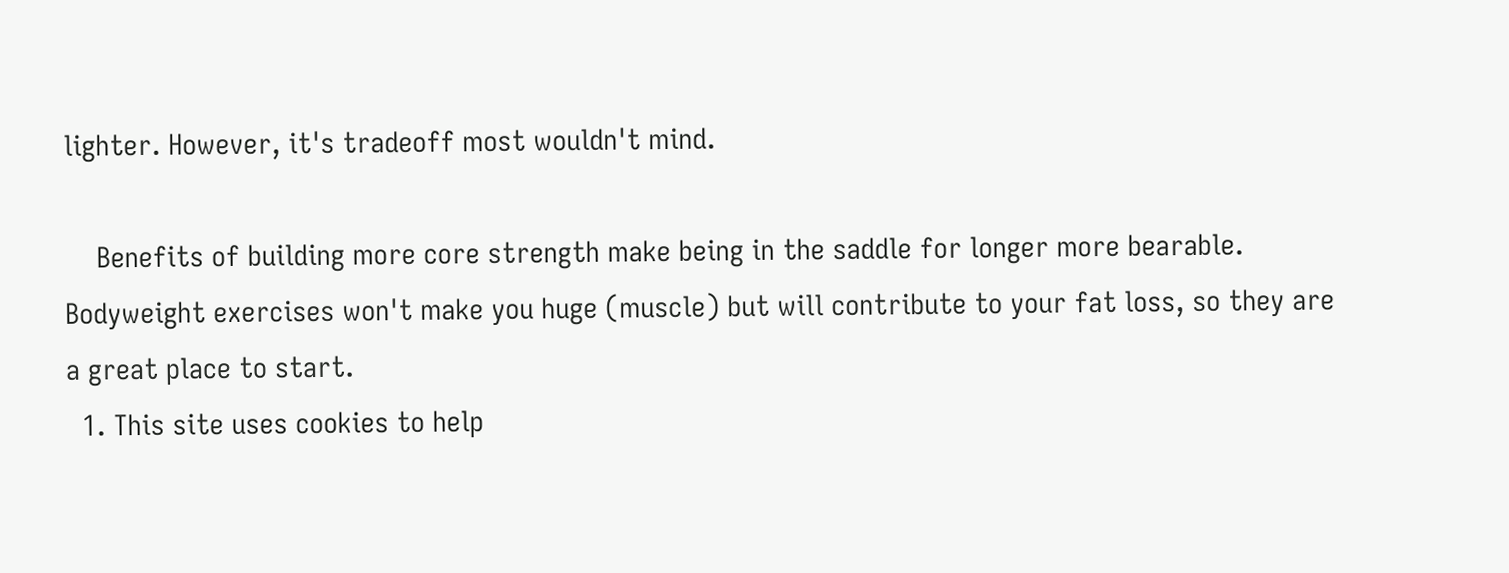lighter. However, it's tradeoff most wouldn't mind.

    Benefits of building more core strength make being in the saddle for longer more bearable. Bodyweight exercises won't make you huge (muscle) but will contribute to your fat loss, so they are a great place to start.
  1. This site uses cookies to help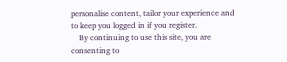personalise content, tailor your experience and to keep you logged in if you register.
    By continuing to use this site, you are consenting to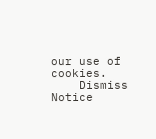our use of cookies.
    Dismiss Notice